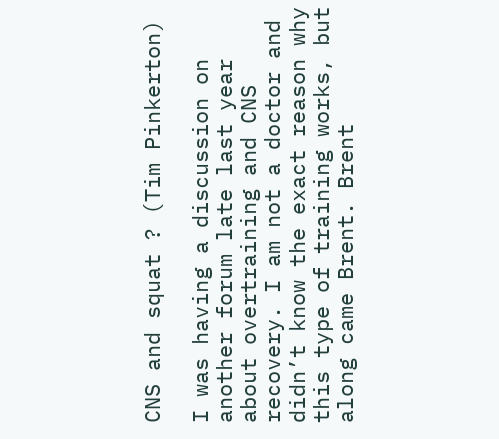CNS and squat ? (Tim Pinkerton)

I was having a discussion on another forum late last year about overtraining and CNS recovery. I am not a doctor and didn’t know the exact reason why this type of training works, but along came Brent. Brent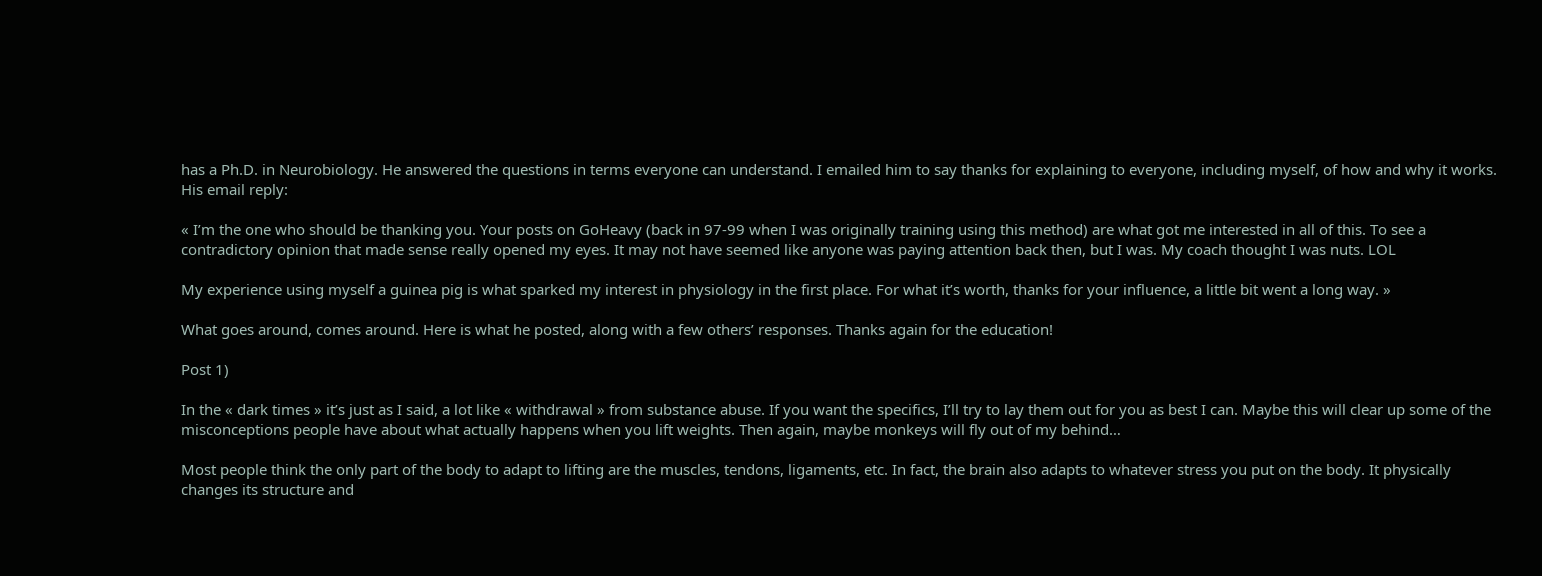has a Ph.D. in Neurobiology. He answered the questions in terms everyone can understand. I emailed him to say thanks for explaining to everyone, including myself, of how and why it works. His email reply:

« I’m the one who should be thanking you. Your posts on GoHeavy (back in 97-99 when I was originally training using this method) are what got me interested in all of this. To see a contradictory opinion that made sense really opened my eyes. It may not have seemed like anyone was paying attention back then, but I was. My coach thought I was nuts. LOL

My experience using myself a guinea pig is what sparked my interest in physiology in the first place. For what it’s worth, thanks for your influence, a little bit went a long way. »

What goes around, comes around. Here is what he posted, along with a few others’ responses. Thanks again for the education!

Post 1)

In the « dark times » it’s just as I said, a lot like « withdrawal » from substance abuse. If you want the specifics, I’ll try to lay them out for you as best I can. Maybe this will clear up some of the misconceptions people have about what actually happens when you lift weights. Then again, maybe monkeys will fly out of my behind…

Most people think the only part of the body to adapt to lifting are the muscles, tendons, ligaments, etc. In fact, the brain also adapts to whatever stress you put on the body. It physically changes its structure and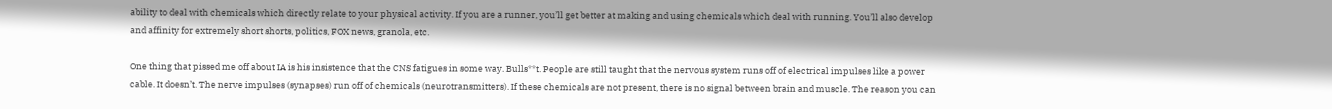ability to deal with chemicals which directly relate to your physical activity. If you are a runner, you’ll get better at making and using chemicals which deal with running. You’ll also develop and affinity for extremely short shorts, politics, FOX news, granola, etc.

One thing that pissed me off about IA is his insistence that the CNS fatigues in some way. Bulls**t. People are still taught that the nervous system runs off of electrical impulses like a power cable. It doesn’t. The nerve impulses (synapses) run off of chemicals (neurotransmitters). If these chemicals are not present, there is no signal between brain and muscle. The reason you can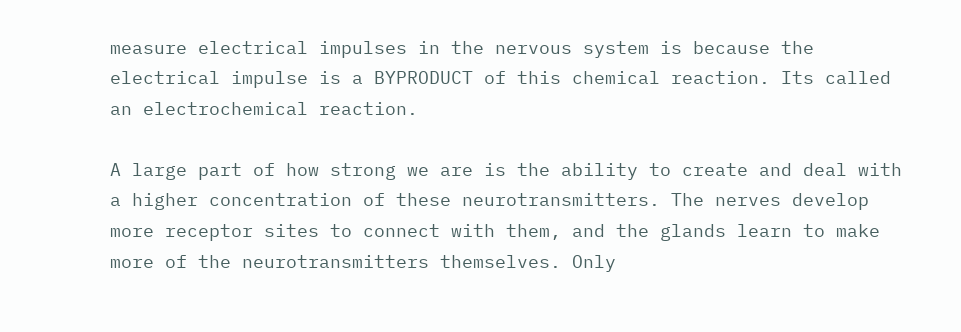measure electrical impulses in the nervous system is because the electrical impulse is a BYPRODUCT of this chemical reaction. Its called an electrochemical reaction.

A large part of how strong we are is the ability to create and deal with a higher concentration of these neurotransmitters. The nerves develop more receptor sites to connect with them, and the glands learn to make more of the neurotransmitters themselves. Only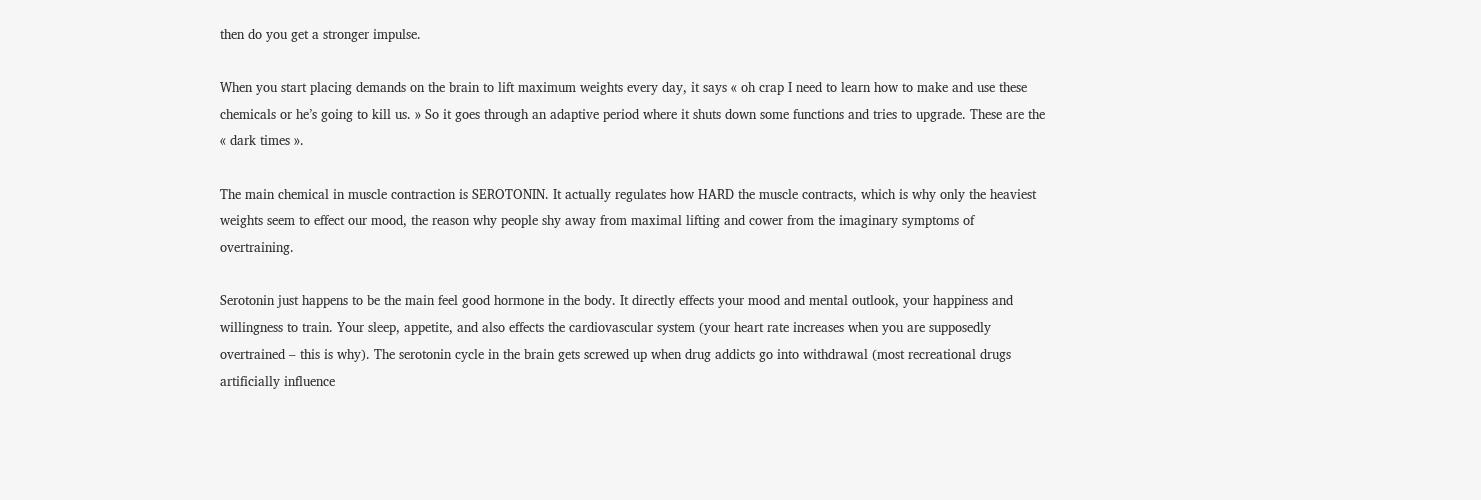then do you get a stronger impulse.

When you start placing demands on the brain to lift maximum weights every day, it says « oh crap I need to learn how to make and use these chemicals or he’s going to kill us. » So it goes through an adaptive period where it shuts down some functions and tries to upgrade. These are the « dark times ».

The main chemical in muscle contraction is SEROTONIN. It actually regulates how HARD the muscle contracts, which is why only the heaviest weights seem to effect our mood, the reason why people shy away from maximal lifting and cower from the imaginary symptoms of overtraining.

Serotonin just happens to be the main feel good hormone in the body. It directly effects your mood and mental outlook, your happiness and willingness to train. Your sleep, appetite, and also effects the cardiovascular system (your heart rate increases when you are supposedly overtrained – this is why). The serotonin cycle in the brain gets screwed up when drug addicts go into withdrawal (most recreational drugs artificially influence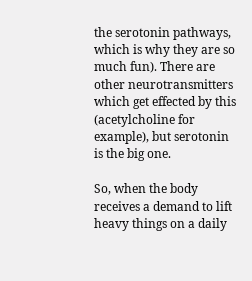the serotonin pathways, which is why they are so much fun). There are other neurotransmitters which get effected by this (acetylcholine for example), but serotonin is the big one.

So, when the body receives a demand to lift heavy things on a daily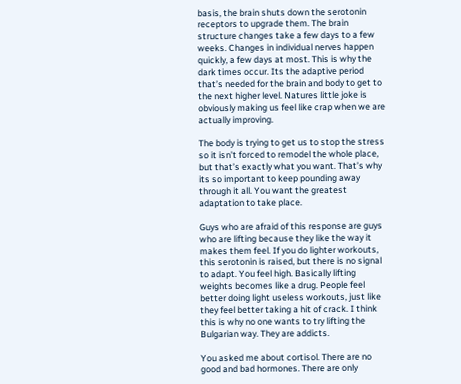basis, the brain shuts down the serotonin receptors to upgrade them. The brain structure changes take a few days to a few weeks. Changes in individual nerves happen quickly, a few days at most. This is why the dark times occur. Its the adaptive period that’s needed for the brain and body to get to the next higher level. Natures little joke is obviously making us feel like crap when we are actually improving.

The body is trying to get us to stop the stress so it isn’t forced to remodel the whole place, but that’s exactly what you want. That’s why its so important to keep pounding away through it all. You want the greatest adaptation to take place.

Guys who are afraid of this response are guys who are lifting because they like the way it makes them feel. If you do lighter workouts, this serotonin is raised, but there is no signal to adapt. You feel high. Basically lifting weights becomes like a drug. People feel better doing light useless workouts, just like they feel better taking a hit of crack. I think this is why no one wants to try lifting the Bulgarian way. They are addicts.

You asked me about cortisol. There are no good and bad hormones. There are only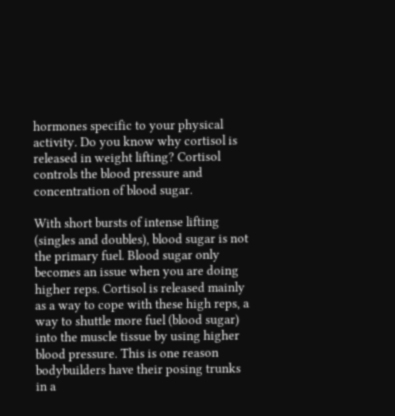hormones specific to your physical activity. Do you know why cortisol is released in weight lifting? Cortisol controls the blood pressure and concentration of blood sugar.

With short bursts of intense lifting (singles and doubles), blood sugar is not the primary fuel. Blood sugar only becomes an issue when you are doing higher reps. Cortisol is released mainly as a way to cope with these high reps, a way to shuttle more fuel (blood sugar) into the muscle tissue by using higher blood pressure. This is one reason bodybuilders have their posing trunks in a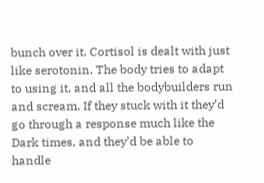bunch over it. Cortisol is dealt with just like serotonin. The body tries to adapt to using it, and all the bodybuilders run and scream. If they stuck with it they’d go through a response much like the Dark times, and they’d be able to handle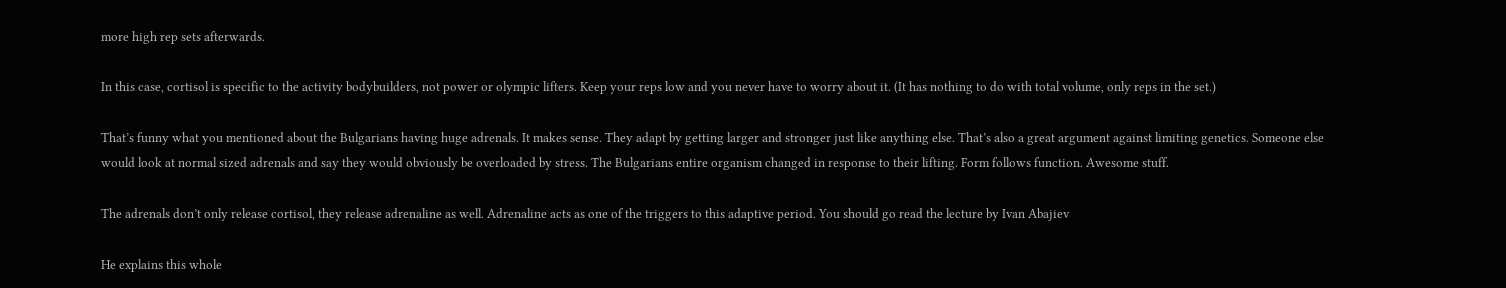more high rep sets afterwards.

In this case, cortisol is specific to the activity bodybuilders, not power or olympic lifters. Keep your reps low and you never have to worry about it. (It has nothing to do with total volume, only reps in the set.)

That’s funny what you mentioned about the Bulgarians having huge adrenals. It makes sense. They adapt by getting larger and stronger just like anything else. That’s also a great argument against limiting genetics. Someone else would look at normal sized adrenals and say they would obviously be overloaded by stress. The Bulgarians entire organism changed in response to their lifting. Form follows function. Awesome stuff.

The adrenals don’t only release cortisol, they release adrenaline as well. Adrenaline acts as one of the triggers to this adaptive period. You should go read the lecture by Ivan Abajiev

He explains this whole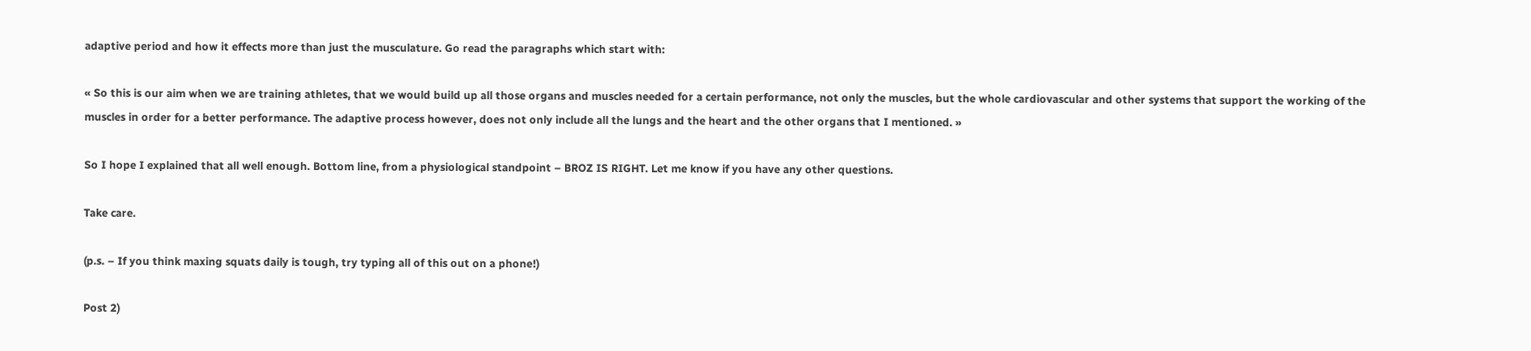adaptive period and how it effects more than just the musculature. Go read the paragraphs which start with:

« So this is our aim when we are training athletes, that we would build up all those organs and muscles needed for a certain performance, not only the muscles, but the whole cardiovascular and other systems that support the working of the muscles in order for a better performance. The adaptive process however, does not only include all the lungs and the heart and the other organs that I mentioned. »

So I hope I explained that all well enough. Bottom line, from a physiological standpoint – BROZ IS RIGHT. Let me know if you have any other questions.

Take care.

(p.s. – If you think maxing squats daily is tough, try typing all of this out on a phone!)

Post 2)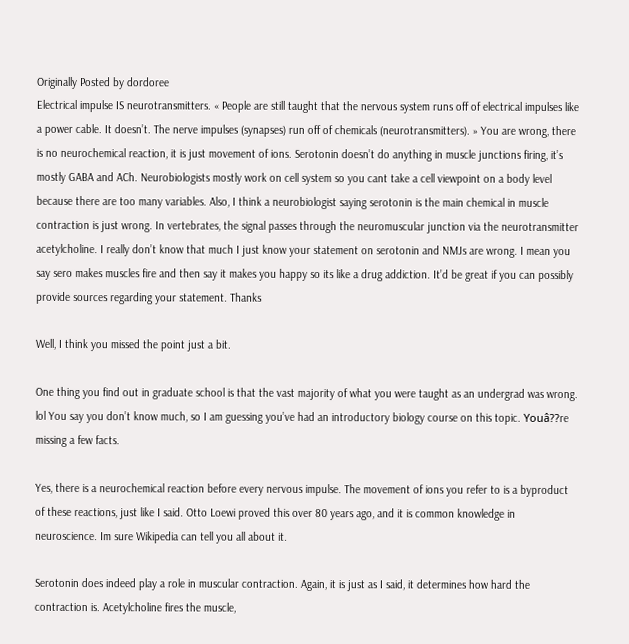Originally Posted by dordoree
Electrical impulse IS neurotransmitters. « People are still taught that the nervous system runs off of electrical impulses like a power cable. It doesn’t. The nerve impulses (synapses) run off of chemicals (neurotransmitters). » You are wrong, there is no neurochemical reaction, it is just movement of ions. Serotonin doesn’t do anything in muscle junctions firing, it’s mostly GABA and ACh. Neurobiologists mostly work on cell system so you cant take a cell viewpoint on a body level because there are too many variables. Also, I think a neurobiologist saying serotonin is the main chemical in muscle contraction is just wrong. In vertebrates, the signal passes through the neuromuscular junction via the neurotransmitter acetylcholine. I really don’t know that much I just know your statement on serotonin and NMJs are wrong. I mean you say sero makes muscles fire and then say it makes you happy so its like a drug addiction. It’d be great if you can possibly provide sources regarding your statement. Thanks

Well, I think you missed the point just a bit.

One thing you find out in graduate school is that the vast majority of what you were taught as an undergrad was wrong. lol You say you don’t know much, so I am guessing you’ve had an introductory biology course on this topic. Youâ??re missing a few facts.

Yes, there is a neurochemical reaction before every nervous impulse. The movement of ions you refer to is a byproduct of these reactions, just like I said. Otto Loewi proved this over 80 years ago, and it is common knowledge in neuroscience. Im sure Wikipedia can tell you all about it.

Serotonin does indeed play a role in muscular contraction. Again, it is just as I said, it determines how hard the contraction is. Acetylcholine fires the muscle,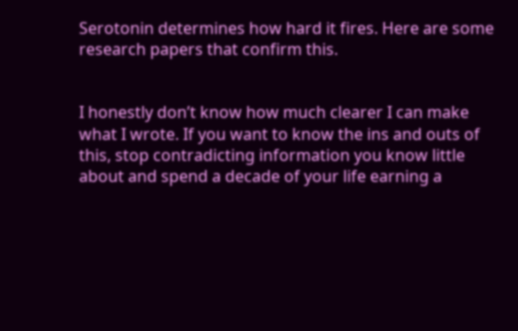Serotonin determines how hard it fires. Here are some research papers that confirm this.


I honestly don’t know how much clearer I can make what I wrote. If you want to know the ins and outs of this, stop contradicting information you know little about and spend a decade of your life earning a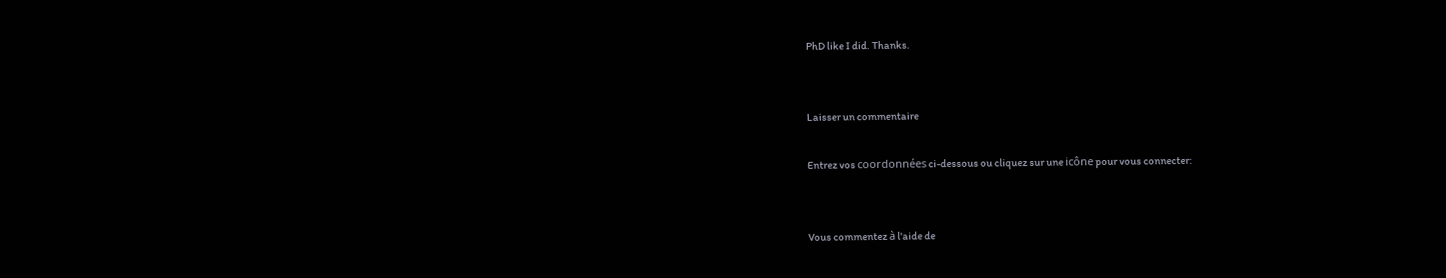PhD like I did. Thanks.


Laisser un commentaire

Entrez vos coordonnées ci-dessous ou cliquez sur une icône pour vous connecter:


Vous commentez à l'aide de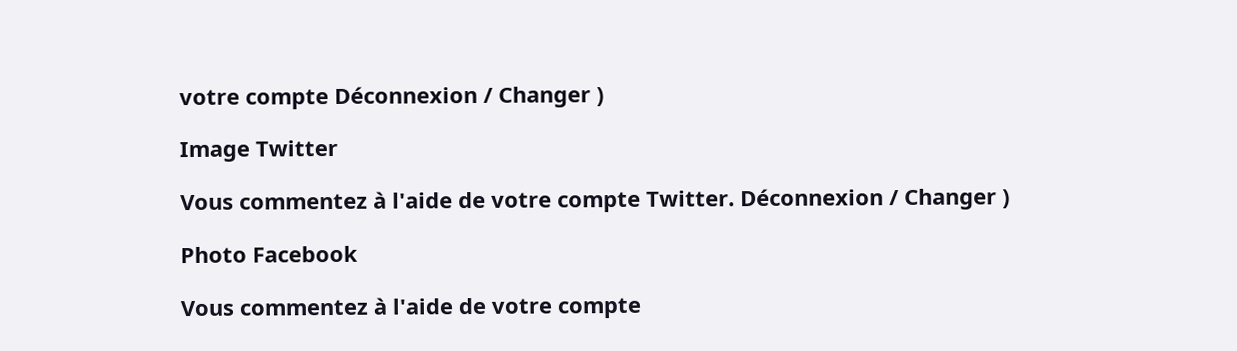votre compte Déconnexion / Changer )

Image Twitter

Vous commentez à l'aide de votre compte Twitter. Déconnexion / Changer )

Photo Facebook

Vous commentez à l'aide de votre compte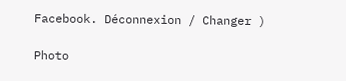Facebook. Déconnexion / Changer )

Photo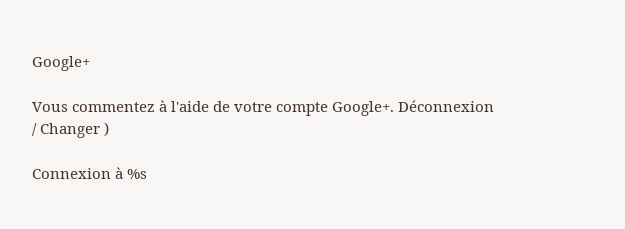Google+

Vous commentez à l'aide de votre compte Google+. Déconnexion / Changer )

Connexion à %s